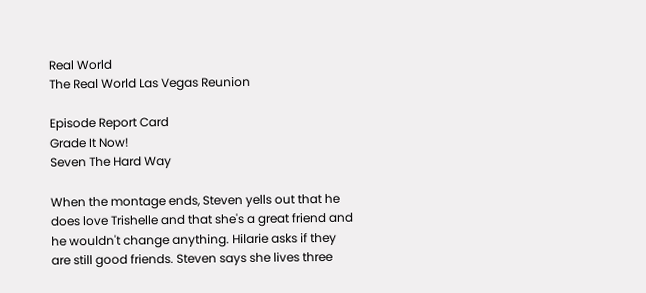Real World
The Real World Las Vegas Reunion

Episode Report Card
Grade It Now!
Seven The Hard Way

When the montage ends, Steven yells out that he does love Trishelle and that she's a great friend and he wouldn't change anything. Hilarie asks if they are still good friends. Steven says she lives three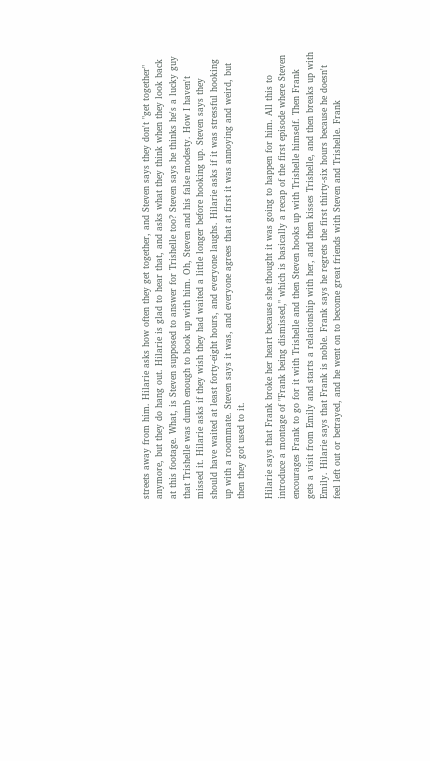streets away from him. Hilarie asks how often they get together, and Steven says they don't "get together" anymore, but they do hang out. Hilarie is glad to hear that, and asks what they think when they look back at this footage. What, is Steven supposed to answer for Trishelle too? Steven says he thinks he's a lucky guy that Trishelle was dumb enough to hook up with him. Oh, Steven and his false modesty. How I haven't missed it. Hilarie asks if they wish they had waited a little longer before hooking up. Steven says they should have waited at least forty-eight hours, and everyone laughs. Hilarie asks if it was stressful hooking up with a roommate. Steven says it was, and everyone agrees that at first it was annoying and weird, but then they got used to it.

Hilarie says that Frank broke her heart because she thought it was going to happen for him. All this to introduce a montage of "Frank being dismissed," which is basically a recap of the first episode where Steven encourages Frank to go for it with Trishelle and then Steven hooks up with Trishelle himself. Then Frank gets a visit from Emily and starts a relationship with her, and then kisses Trishelle, and then breaks up with Emily. Hilarie says that Frank is noble. Frank says he regrets the first thirty-six hours because he doesn't feel left out or betrayed, and he went on to become great friends with Steven and Trishelle. Frank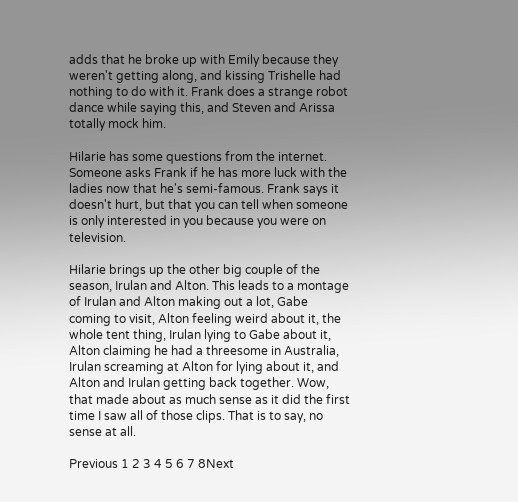adds that he broke up with Emily because they weren't getting along, and kissing Trishelle had nothing to do with it. Frank does a strange robot dance while saying this, and Steven and Arissa totally mock him.

Hilarie has some questions from the internet. Someone asks Frank if he has more luck with the ladies now that he's semi-famous. Frank says it doesn't hurt, but that you can tell when someone is only interested in you because you were on television.

Hilarie brings up the other big couple of the season, Irulan and Alton. This leads to a montage of Irulan and Alton making out a lot, Gabe coming to visit, Alton feeling weird about it, the whole tent thing, Irulan lying to Gabe about it, Alton claiming he had a threesome in Australia, Irulan screaming at Alton for lying about it, and Alton and Irulan getting back together. Wow, that made about as much sense as it did the first time I saw all of those clips. That is to say, no sense at all.

Previous 1 2 3 4 5 6 7 8Next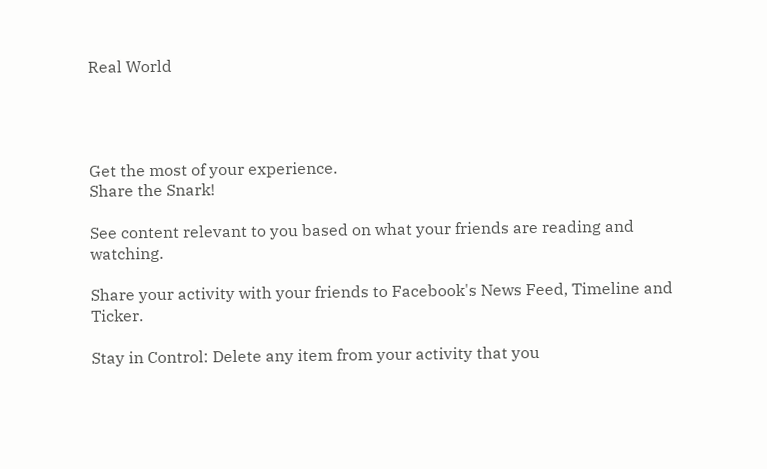Real World




Get the most of your experience.
Share the Snark!

See content relevant to you based on what your friends are reading and watching.

Share your activity with your friends to Facebook's News Feed, Timeline and Ticker.

Stay in Control: Delete any item from your activity that you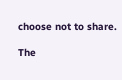choose not to share.

The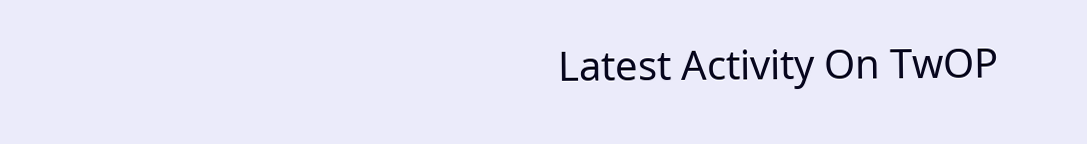Latest Activity On TwOP